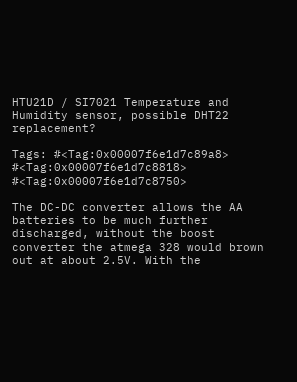HTU21D / SI7021 Temperature and Humidity sensor, possible DHT22 replacement?

Tags: #<Tag:0x00007f6e1d7c89a8> #<Tag:0x00007f6e1d7c8818> #<Tag:0x00007f6e1d7c8750>

The DC-DC converter allows the AA batteries to be much further discharged, without the boost converter the atmega 328 would brown out at about 2.5V. With the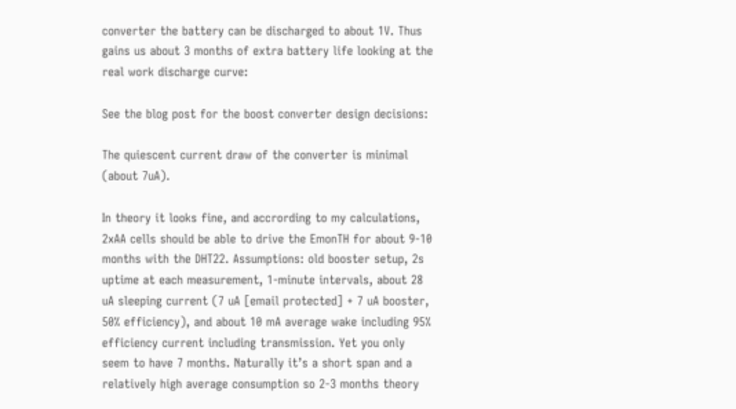converter the battery can be discharged to about 1V. Thus gains us about 3 months of extra battery life looking at the real work discharge curve:

See the blog post for the boost converter design decisions:

The quiescent current draw of the converter is minimal (about 7uA).

In theory it looks fine, and accrording to my calculations, 2xAA cells should be able to drive the EmonTH for about 9-10 months with the DHT22. Assumptions: old booster setup, 2s uptime at each measurement, 1-minute intervals, about 28 uA sleeping current (7 uA [email protected] + 7 uA booster, 50% efficiency), and about 10 mA average wake including 95% efficiency current including transmission. Yet you only seem to have 7 months. Naturally it’s a short span and a relatively high average consumption so 2-3 months theory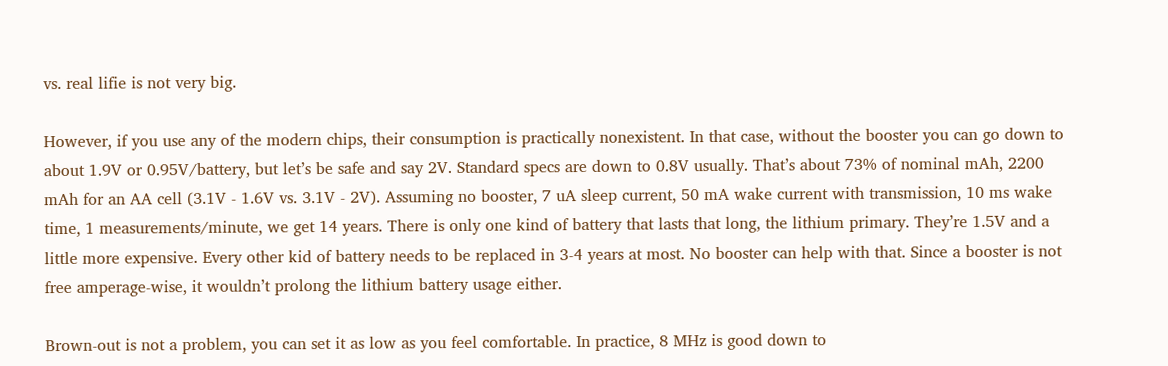vs. real lifie is not very big.

However, if you use any of the modern chips, their consumption is practically nonexistent. In that case, without the booster you can go down to about 1.9V or 0.95V/battery, but let’s be safe and say 2V. Standard specs are down to 0.8V usually. That’s about 73% of nominal mAh, 2200 mAh for an AA cell (3.1V - 1.6V vs. 3.1V - 2V). Assuming no booster, 7 uA sleep current, 50 mA wake current with transmission, 10 ms wake time, 1 measurements/minute, we get 14 years. There is only one kind of battery that lasts that long, the lithium primary. They’re 1.5V and a little more expensive. Every other kid of battery needs to be replaced in 3-4 years at most. No booster can help with that. Since a booster is not free amperage-wise, it wouldn’t prolong the lithium battery usage either.

Brown-out is not a problem, you can set it as low as you feel comfortable. In practice, 8 MHz is good down to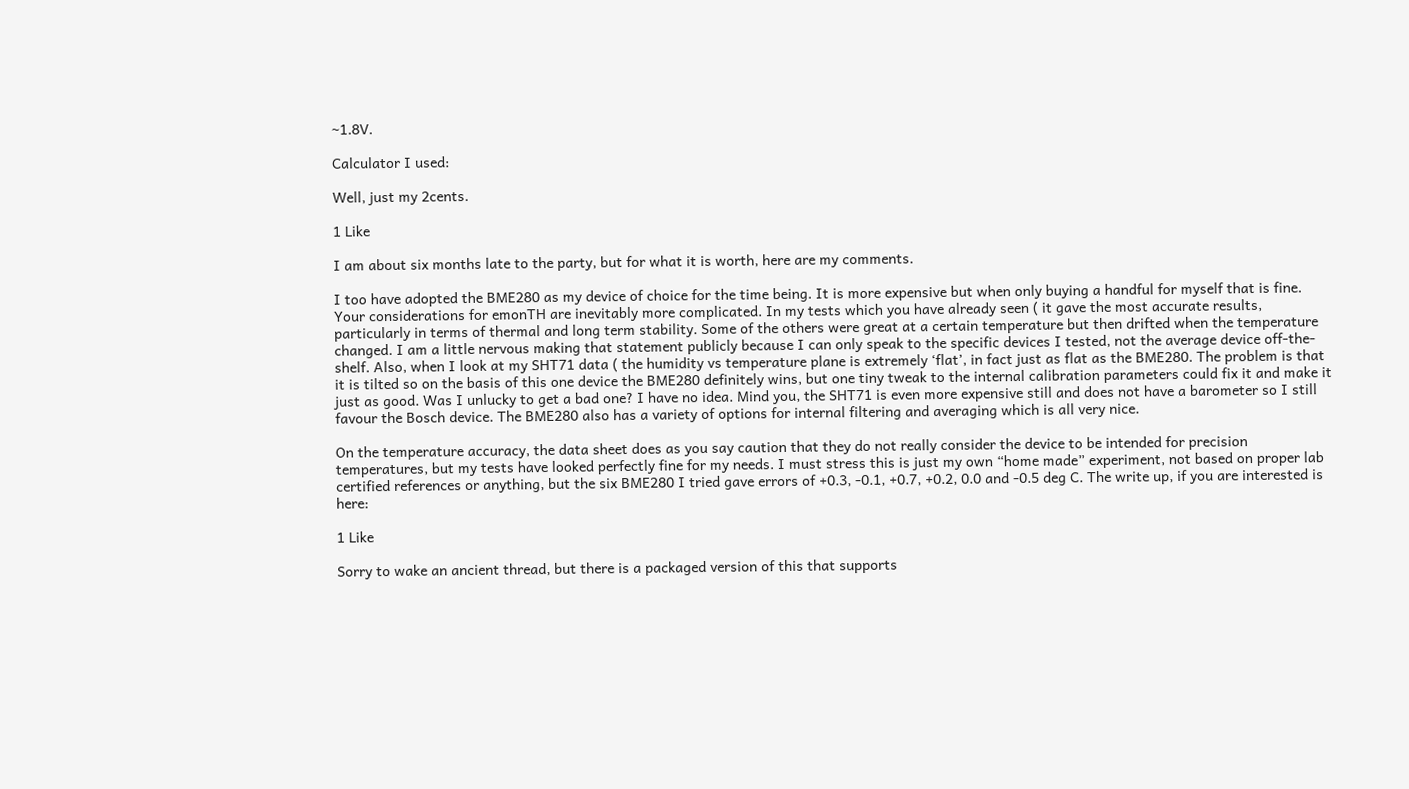~1.8V.

Calculator I used:

Well, just my 2cents.

1 Like

I am about six months late to the party, but for what it is worth, here are my comments.

I too have adopted the BME280 as my device of choice for the time being. It is more expensive but when only buying a handful for myself that is fine. Your considerations for emonTH are inevitably more complicated. In my tests which you have already seen ( it gave the most accurate results, particularly in terms of thermal and long term stability. Some of the others were great at a certain temperature but then drifted when the temperature changed. I am a little nervous making that statement publicly because I can only speak to the specific devices I tested, not the average device off-the-shelf. Also, when I look at my SHT71 data ( the humidity vs temperature plane is extremely ‘flat’, in fact just as flat as the BME280. The problem is that it is tilted so on the basis of this one device the BME280 definitely wins, but one tiny tweak to the internal calibration parameters could fix it and make it just as good. Was I unlucky to get a bad one? I have no idea. Mind you, the SHT71 is even more expensive still and does not have a barometer so I still favour the Bosch device. The BME280 also has a variety of options for internal filtering and averaging which is all very nice.

On the temperature accuracy, the data sheet does as you say caution that they do not really consider the device to be intended for precision temperatures, but my tests have looked perfectly fine for my needs. I must stress this is just my own “home made” experiment, not based on proper lab certified references or anything, but the six BME280 I tried gave errors of +0.3, -0.1, +0.7, +0.2, 0.0 and -0.5 deg C. The write up, if you are interested is here:

1 Like

Sorry to wake an ancient thread, but there is a packaged version of this that supports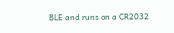BLE and runs on a CR2032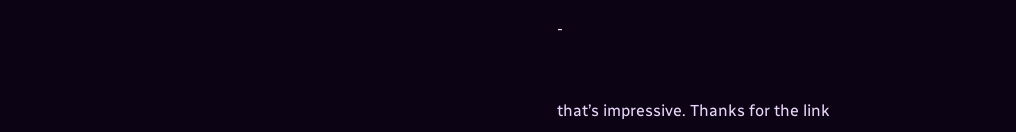-


that’s impressive. Thanks for the link